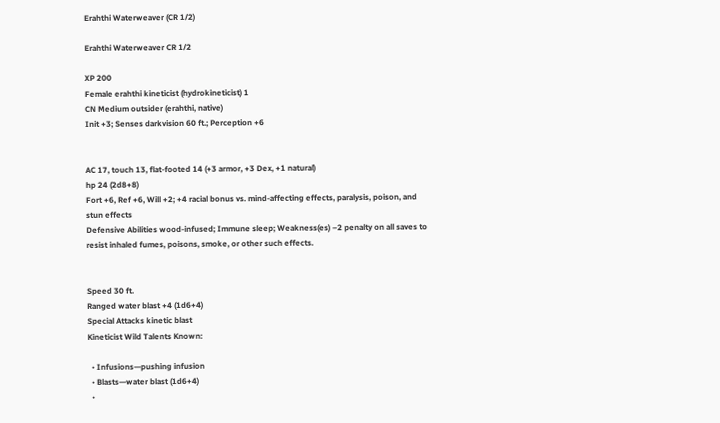Erahthi Waterweaver (CR 1/2)

Erahthi Waterweaver CR 1/2

XP 200
Female erahthi kineticist (hydrokineticist) 1
CN Medium outsider (erahthi, native)
Init +3; Senses darkvision 60 ft.; Perception +6


AC 17, touch 13, flat-footed 14 (+3 armor, +3 Dex, +1 natural)
hp 24 (2d8+8)
Fort +6, Ref +6, Will +2; +4 racial bonus vs. mind-affecting effects, paralysis, poison, and stun effects
Defensive Abilities wood-infused; Immune sleep; Weakness(es) –2 penalty on all saves to resist inhaled fumes, poisons, smoke, or other such effects.


Speed 30 ft.
Ranged water blast +4 (1d6+4)
Special Attacks kinetic blast
Kineticist Wild Talents Known:

  • Infusions—pushing infusion
  • Blasts—water blast (1d6+4)
  •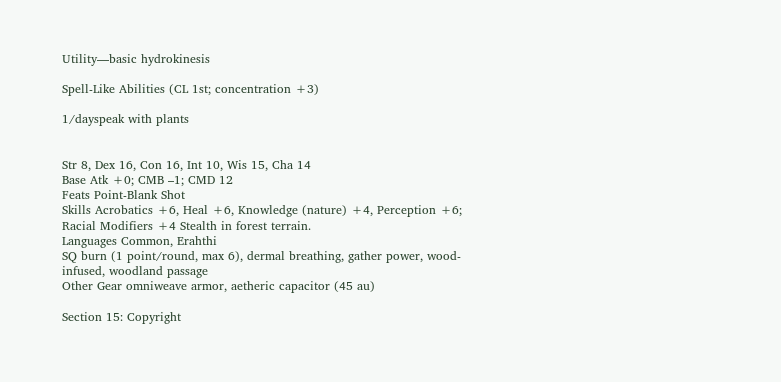Utility—basic hydrokinesis

Spell-Like Abilities (CL 1st; concentration +3)

1/dayspeak with plants


Str 8, Dex 16, Con 16, Int 10, Wis 15, Cha 14
Base Atk +0; CMB –1; CMD 12
Feats Point-Blank Shot
Skills Acrobatics +6, Heal +6, Knowledge (nature) +4, Perception +6; Racial Modifiers +4 Stealth in forest terrain.
Languages Common, Erahthi
SQ burn (1 point/round, max 6), dermal breathing, gather power, wood-infused, woodland passage
Other Gear omniweave armor, aetheric capacitor (45 au)

Section 15: Copyright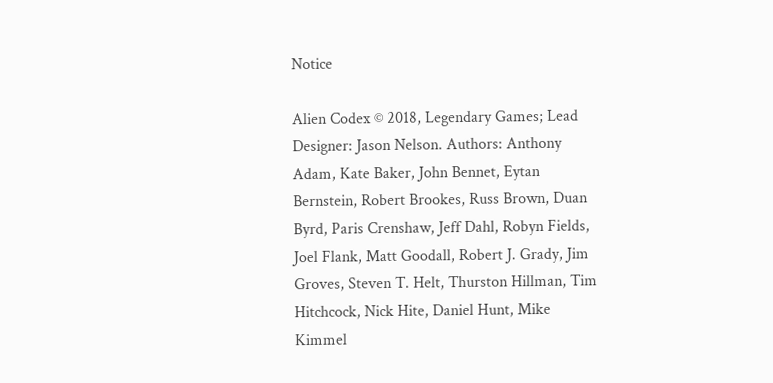Notice

Alien Codex © 2018, Legendary Games; Lead Designer: Jason Nelson. Authors: Anthony Adam, Kate Baker, John Bennet, Eytan Bernstein, Robert Brookes, Russ Brown, Duan Byrd, Paris Crenshaw, Jeff Dahl, Robyn Fields, Joel Flank, Matt Goodall, Robert J. Grady, Jim Groves, Steven T. Helt, Thurston Hillman, Tim Hitchcock, Nick Hite, Daniel Hunt, Mike Kimmel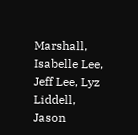Marshall, Isabelle Lee, Jeff Lee, Lyz Liddell, Jason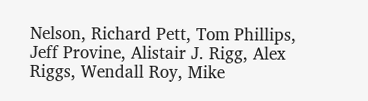Nelson, Richard Pett, Tom Phillips, Jeff Provine, Alistair J. Rigg, Alex Riggs, Wendall Roy, Mike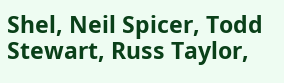Shel, Neil Spicer, Todd Stewart, Russ Taylor,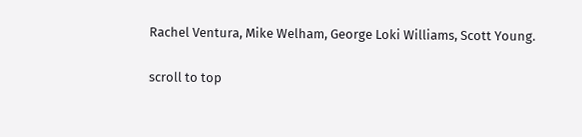Rachel Ventura, Mike Welham, George Loki Williams, Scott Young.

scroll to top